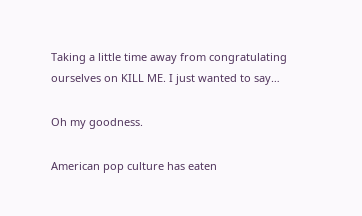Taking a little time away from congratulating ourselves on KILL ME. I just wanted to say…

Oh my goodness.

American pop culture has eaten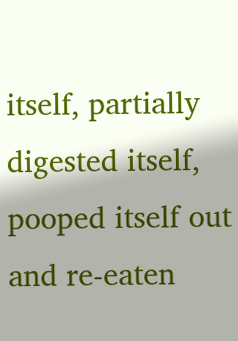itself, partially digested itself, pooped itself out and re-eaten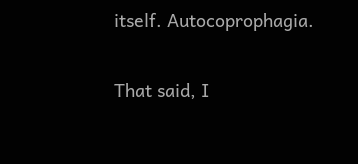itself. Autocoprophagia.

That said, I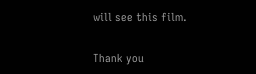will see this film.

Thank you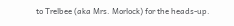to Trelbee (aka Mrs. Morlock) for the heads-up.